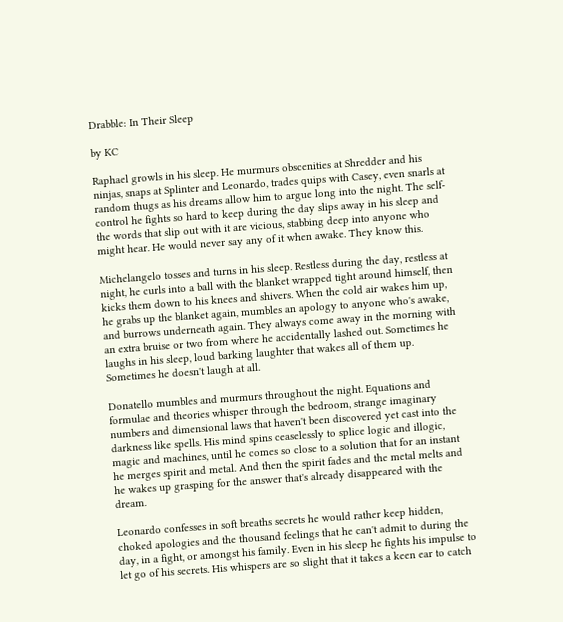Drabble: In Their Sleep

by KC

Raphael growls in his sleep. He murmurs obscenities at Shredder and his ninjas, snaps at Splinter and Leonardo, trades quips with Casey, even snarls at random thugs as his dreams allow him to argue long into the night. The self-control he fights so hard to keep during the day slips away in his sleep and the words that slip out with it are vicious, stabbing deep into anyone who might hear. He would never say any of it when awake. They know this.

Michelangelo tosses and turns in his sleep. Restless during the day, restless at night, he curls into a ball with the blanket wrapped tight around himself, then kicks them down to his knees and shivers. When the cold air wakes him up, he grabs up the blanket again, mumbles an apology to anyone who's awake, and burrows underneath again. They always come away in the morning with an extra bruise or two from where he accidentally lashed out. Sometimes he laughs in his sleep, loud barking laughter that wakes all of them up. Sometimes he doesn't laugh at all.

Donatello mumbles and murmurs throughout the night. Equations and formulae and theories whisper through the bedroom, strange imaginary numbers and dimensional laws that haven't been discovered yet cast into the darkness like spells. His mind spins ceaselessly to splice logic and illogic, magic and machines, until he comes so close to a solution that for an instant he merges spirit and metal. And then the spirit fades and the metal melts and he wakes up grasping for the answer that's already disappeared with the dream.

Leonardo confesses in soft breaths secrets he would rather keep hidden, choked apologies and the thousand feelings that he can't admit to during the day, in a fight, or amongst his family. Even in his sleep he fights his impulse to let go of his secrets. His whispers are so slight that it takes a keen ear to catch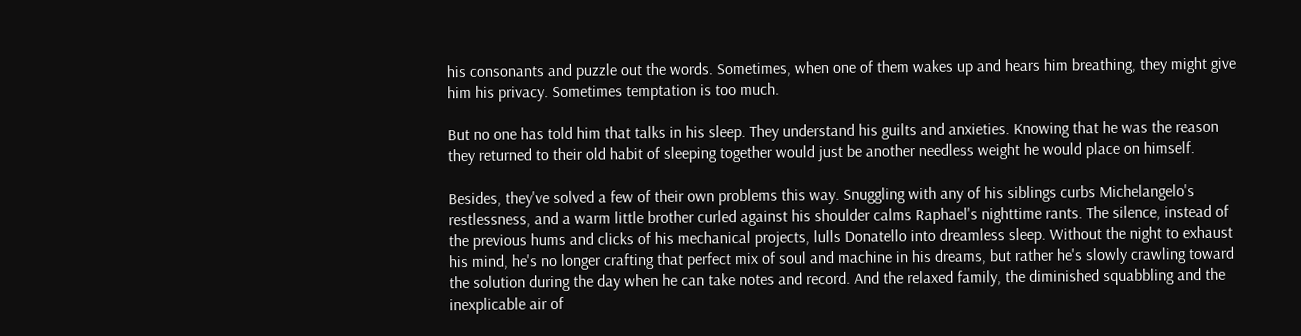his consonants and puzzle out the words. Sometimes, when one of them wakes up and hears him breathing, they might give him his privacy. Sometimes temptation is too much.

But no one has told him that talks in his sleep. They understand his guilts and anxieties. Knowing that he was the reason they returned to their old habit of sleeping together would just be another needless weight he would place on himself.

Besides, they've solved a few of their own problems this way. Snuggling with any of his siblings curbs Michelangelo's restlessness, and a warm little brother curled against his shoulder calms Raphael's nighttime rants. The silence, instead of the previous hums and clicks of his mechanical projects, lulls Donatello into dreamless sleep. Without the night to exhaust his mind, he's no longer crafting that perfect mix of soul and machine in his dreams, but rather he's slowly crawling toward the solution during the day when he can take notes and record. And the relaxed family, the diminished squabbling and the inexplicable air of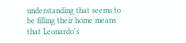understanding that seems to be filling their home means that Leonardo's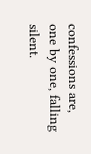confessions are, one by one, falling silent.